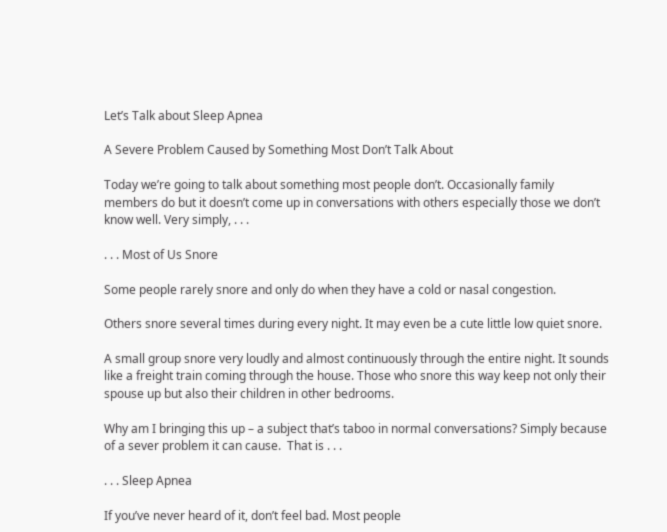Let’s Talk about Sleep Apnea

A Severe Problem Caused by Something Most Don’t Talk About

Today we’re going to talk about something most people don’t. Occasionally family members do but it doesn’t come up in conversations with others especially those we don’t know well. Very simply, . . .

. . . Most of Us Snore

Some people rarely snore and only do when they have a cold or nasal congestion.

Others snore several times during every night. It may even be a cute little low quiet snore.

A small group snore very loudly and almost continuously through the entire night. It sounds like a freight train coming through the house. Those who snore this way keep not only their spouse up but also their children in other bedrooms.

Why am I bringing this up – a subject that’s taboo in normal conversations? Simply because of a sever problem it can cause.  That is . . .

. . . Sleep Apnea

If you’ve never heard of it, don’t feel bad. Most people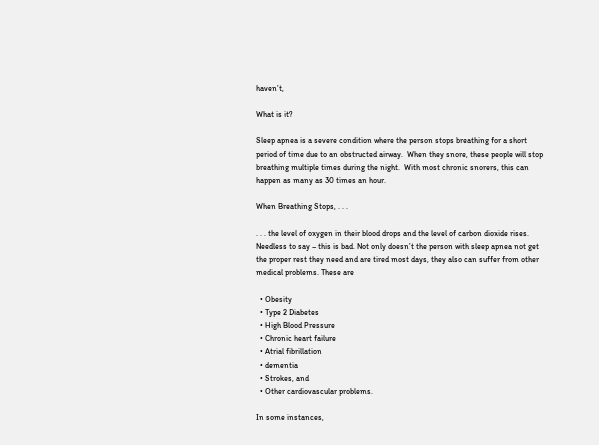haven’t,

What is it?

Sleep apnea is a severe condition where the person stops breathing for a short period of time due to an obstructed airway.  When they snore, these people will stop breathing multiple times during the night.  With most chronic snorers, this can happen as many as 30 times an hour.

When Breathing Stops, . . .

. . . the level of oxygen in their blood drops and the level of carbon dioxide rises. Needless to say – this is bad. Not only doesn’t the person with sleep apnea not get the proper rest they need and are tired most days, they also can suffer from other medical problems. These are

  • Obesity
  • Type 2 Diabetes
  • High Blood Pressure
  • Chronic heart failure
  • Atrial fibrillation
  • dementia
  • Strokes, and
  • Other cardiovascular problems.

In some instances,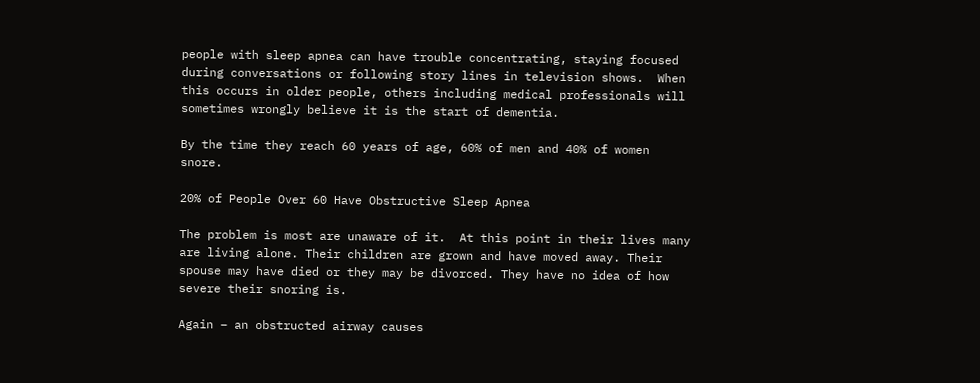people with sleep apnea can have trouble concentrating, staying focused during conversations or following story lines in television shows.  When this occurs in older people, others including medical professionals will sometimes wrongly believe it is the start of dementia.

By the time they reach 60 years of age, 60% of men and 40% of women snore.

20% of People Over 60 Have Obstructive Sleep Apnea

The problem is most are unaware of it.  At this point in their lives many are living alone. Their children are grown and have moved away. Their spouse may have died or they may be divorced. They have no idea of how severe their snoring is.

Again – an obstructed airway causes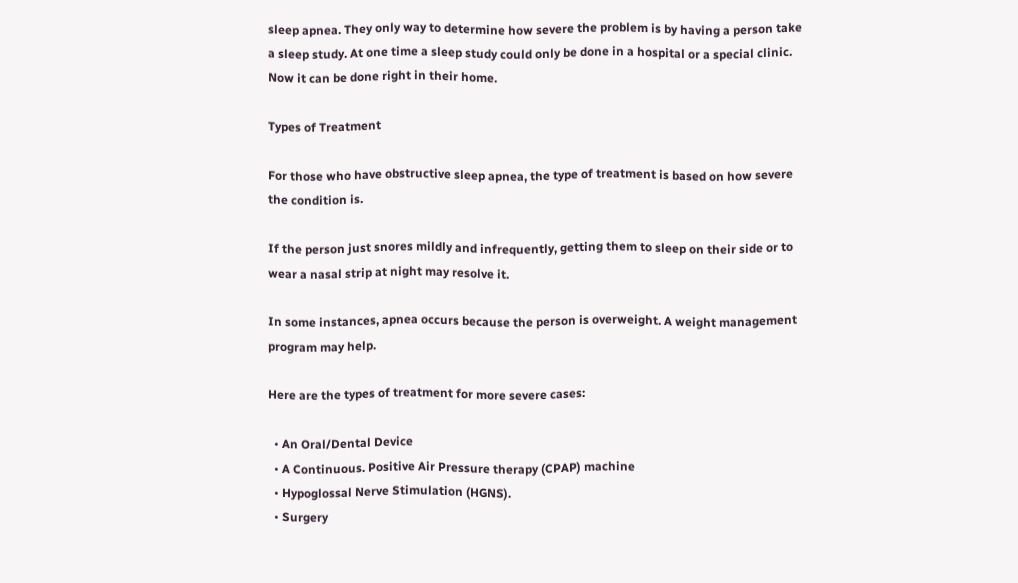sleep apnea. They only way to determine how severe the problem is by having a person take a sleep study. At one time a sleep study could only be done in a hospital or a special clinic. Now it can be done right in their home.

Types of Treatment

For those who have obstructive sleep apnea, the type of treatment is based on how severe the condition is.

If the person just snores mildly and infrequently, getting them to sleep on their side or to wear a nasal strip at night may resolve it.

In some instances, apnea occurs because the person is overweight. A weight management program may help.

Here are the types of treatment for more severe cases:

  • An Oral/Dental Device
  • A Continuous. Positive Air Pressure therapy (CPAP) machine
  • Hypoglossal Nerve Stimulation (HGNS).
  • Surgery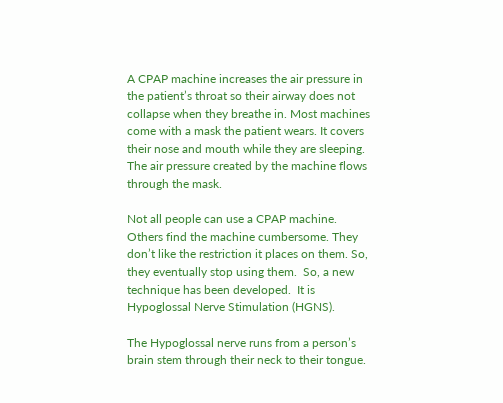A CPAP machine increases the air pressure in the patient’s throat so their airway does not collapse when they breathe in. Most machines come with a mask the patient wears. It covers their nose and mouth while they are sleeping. The air pressure created by the machine flows through the mask.

Not all people can use a CPAP machine. Others find the machine cumbersome. They don’t like the restriction it places on them. So, they eventually stop using them.  So, a new technique has been developed.  It is Hypoglossal Nerve Stimulation (HGNS).

The Hypoglossal nerve runs from a person’s brain stem through their neck to their tongue.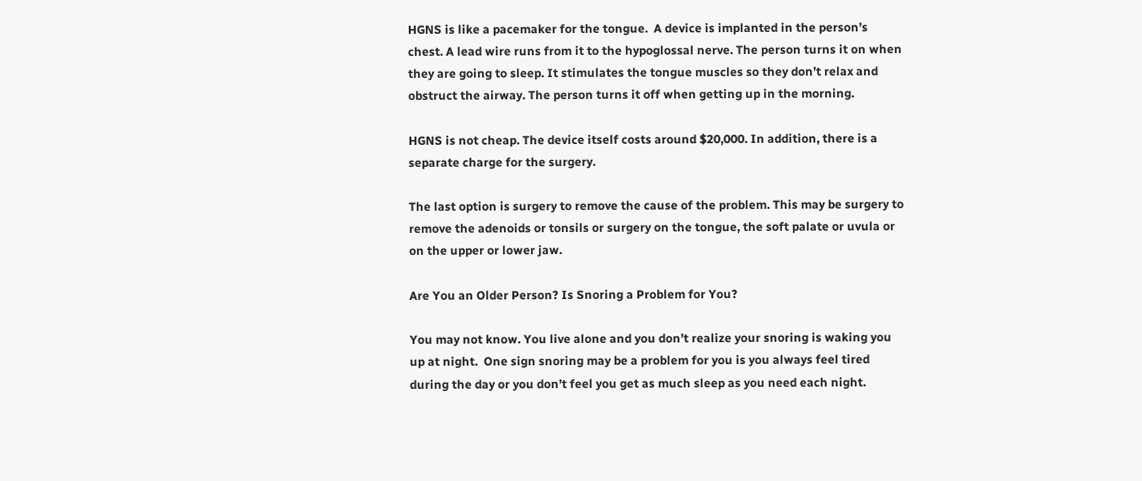HGNS is like a pacemaker for the tongue.  A device is implanted in the person’s chest. A lead wire runs from it to the hypoglossal nerve. The person turns it on when they are going to sleep. It stimulates the tongue muscles so they don’t relax and obstruct the airway. The person turns it off when getting up in the morning.

HGNS is not cheap. The device itself costs around $20,000. In addition, there is a separate charge for the surgery.

The last option is surgery to remove the cause of the problem. This may be surgery to remove the adenoids or tonsils or surgery on the tongue, the soft palate or uvula or on the upper or lower jaw.

Are You an Older Person? Is Snoring a Problem for You?

You may not know. You live alone and you don’t realize your snoring is waking you up at night.  One sign snoring may be a problem for you is you always feel tired during the day or you don’t feel you get as much sleep as you need each night.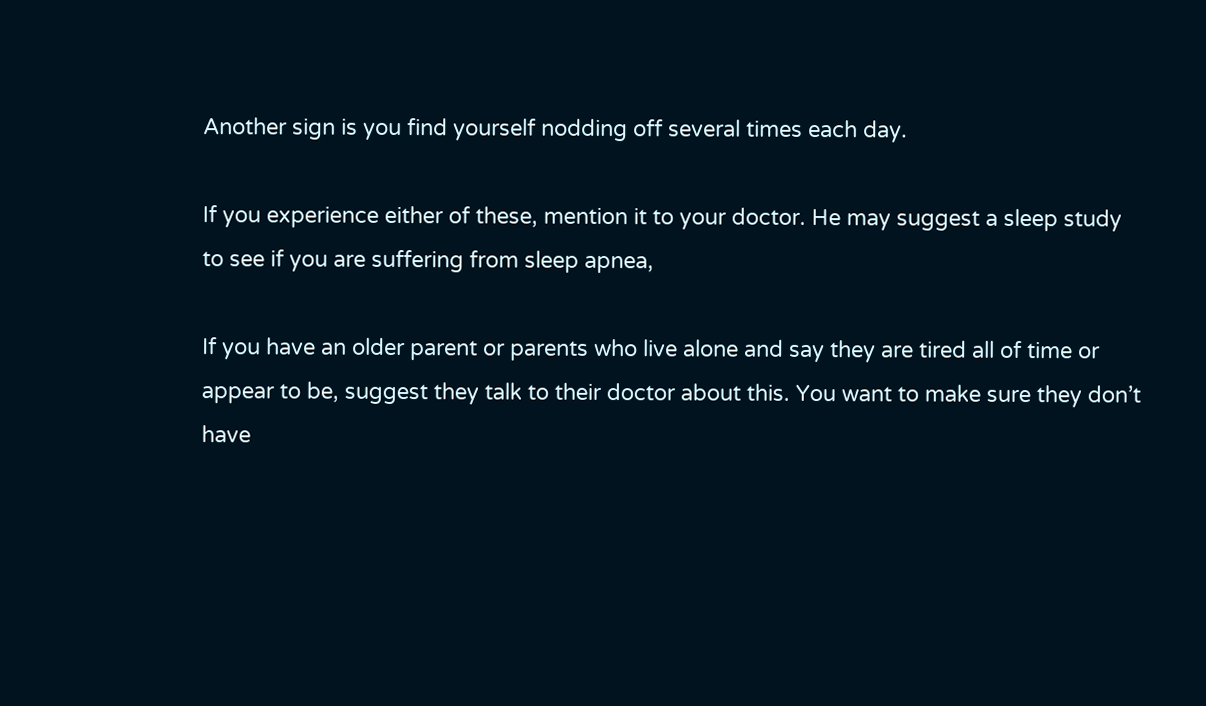Another sign is you find yourself nodding off several times each day.

If you experience either of these, mention it to your doctor. He may suggest a sleep study to see if you are suffering from sleep apnea,

If you have an older parent or parents who live alone and say they are tired all of time or appear to be, suggest they talk to their doctor about this. You want to make sure they don’t have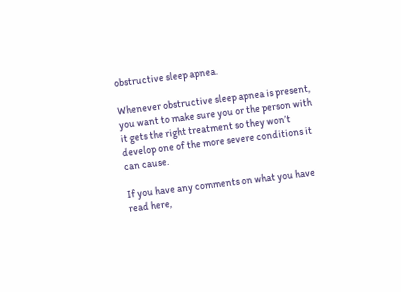obstructive sleep apnea.

Whenever obstructive sleep apnea is present, you want to make sure you or the person with it gets the right treatment so they won’t develop one of the more severe conditions it can cause.

If you have any comments on what you have read here,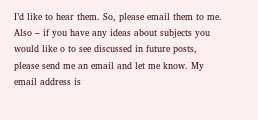I’d like to hear them. So, please email them to me. Also – if you have any ideas about subjects you would like o to see discussed in future posts, please send me an email and let me know. My email address is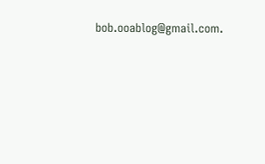bob.ooablog@gmail.com.